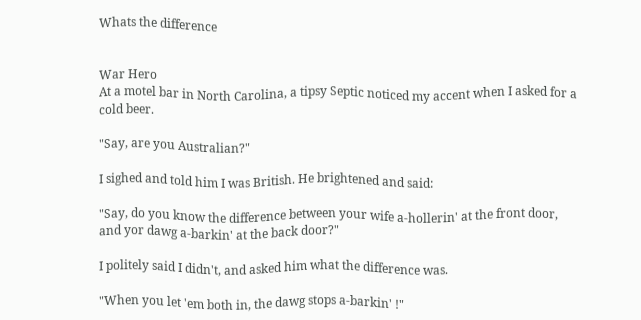Whats the difference


War Hero
At a motel bar in North Carolina, a tipsy Septic noticed my accent when I asked for a cold beer.

"Say, are you Australian?"

I sighed and told him I was British. He brightened and said:

"Say, do you know the difference between your wife a-hollerin' at the front door, and yor dawg a-barkin' at the back door?"

I politely said I didn't, and asked him what the difference was.

"When you let 'em both in, the dawg stops a-barkin' !"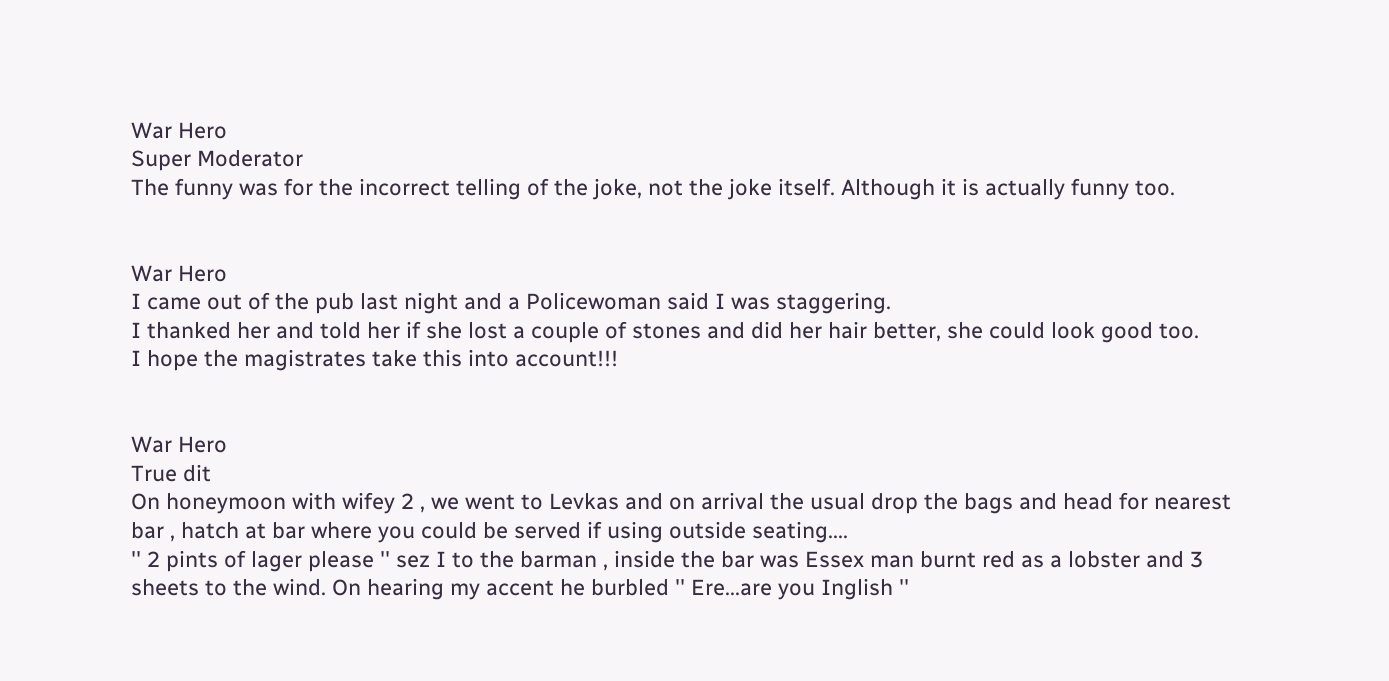War Hero
Super Moderator
The funny was for the incorrect telling of the joke, not the joke itself. Although it is actually funny too.


War Hero
I came out of the pub last night and a Policewoman said I was staggering.
I thanked her and told her if she lost a couple of stones and did her hair better, she could look good too.
I hope the magistrates take this into account!!!


War Hero
True dit
On honeymoon with wifey 2 , we went to Levkas and on arrival the usual drop the bags and head for nearest bar , hatch at bar where you could be served if using outside seating....
'' 2 pints of lager please '' sez I to the barman , inside the bar was Essex man burnt red as a lobster and 3 sheets to the wind. On hearing my accent he burbled '' Ere...are you Inglish ''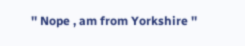'' Nope , am from Yorkshire ''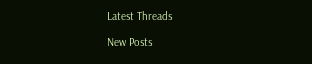Latest Threads

New Posts